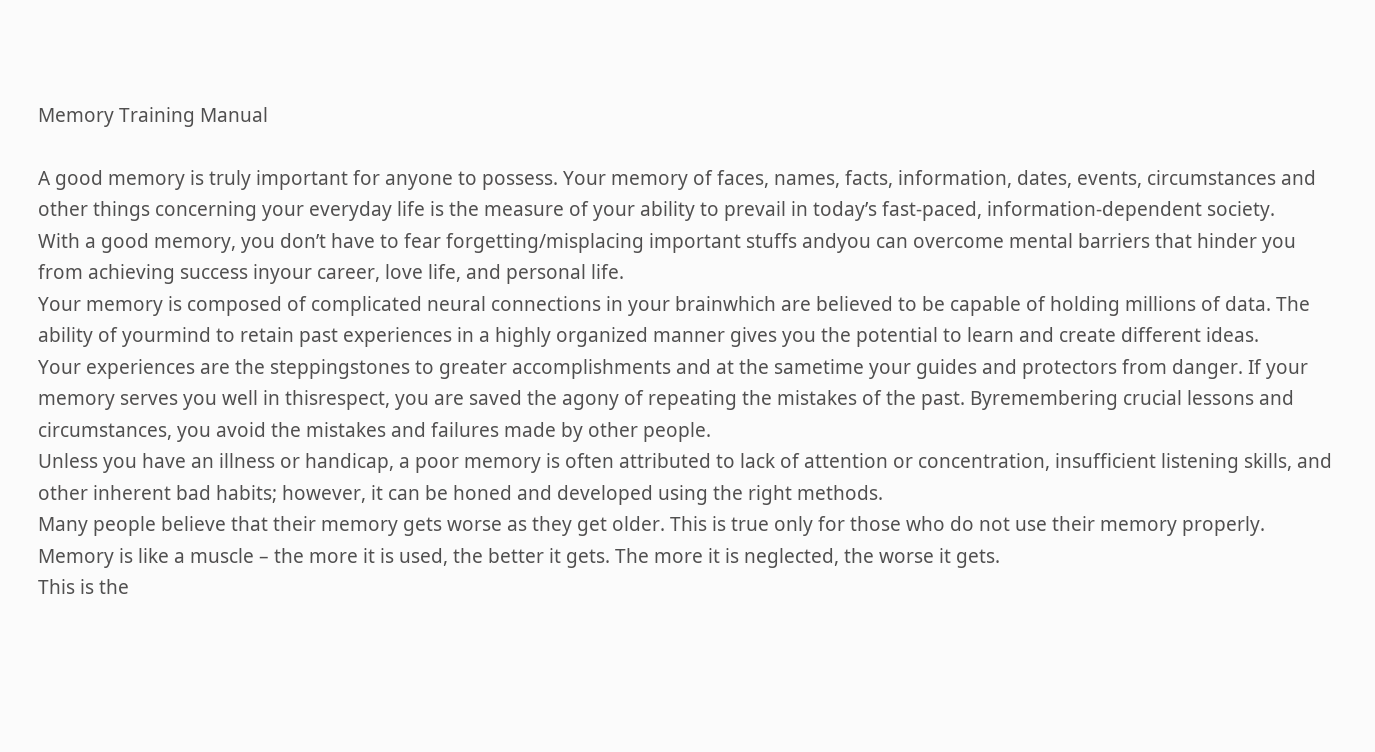Memory Training Manual

A good memory is truly important for anyone to possess. Your memory of faces, names, facts, information, dates, events, circumstances and other things concerning your everyday life is the measure of your ability to prevail in today’s fast-paced, information-dependent society.
With a good memory, you don’t have to fear forgetting/misplacing important stuffs andyou can overcome mental barriers that hinder you from achieving success inyour career, love life, and personal life.
Your memory is composed of complicated neural connections in your brainwhich are believed to be capable of holding millions of data. The ability of yourmind to retain past experiences in a highly organized manner gives you the potential to learn and create different ideas.
Your experiences are the steppingstones to greater accomplishments and at the sametime your guides and protectors from danger. If your memory serves you well in thisrespect, you are saved the agony of repeating the mistakes of the past. Byremembering crucial lessons and circumstances, you avoid the mistakes and failures made by other people.
Unless you have an illness or handicap, a poor memory is often attributed to lack of attention or concentration, insufficient listening skills, and other inherent bad habits; however, it can be honed and developed using the right methods.
Many people believe that their memory gets worse as they get older. This is true only for those who do not use their memory properly. Memory is like a muscle – the more it is used, the better it gets. The more it is neglected, the worse it gets.
This is the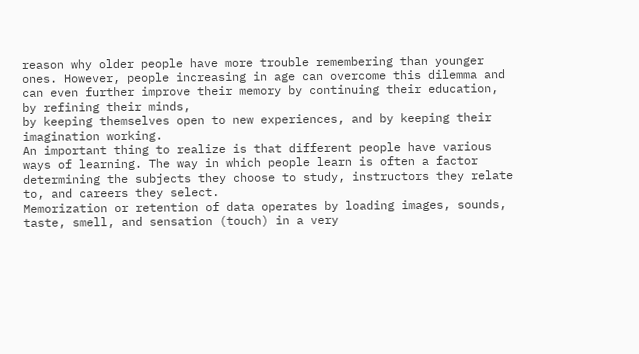reason why older people have more trouble remembering than younger ones. However, people increasing in age can overcome this dilemma and can even further improve their memory by continuing their education, by refining their minds,
by keeping themselves open to new experiences, and by keeping their imagination working.
An important thing to realize is that different people have various ways of learning. The way in which people learn is often a factor determining the subjects they choose to study, instructors they relate to, and careers they select.
Memorization or retention of data operates by loading images, sounds, taste, smell, and sensation (touch) in a very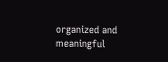organized and meaningful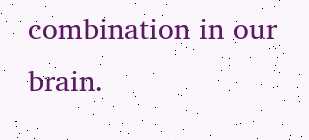combination in our brain.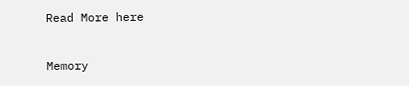Read More here

Memory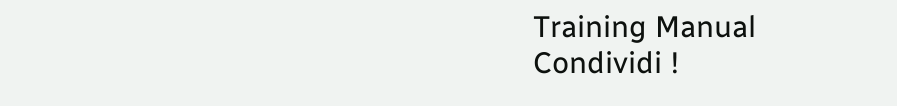Training Manual
Condividi !